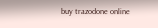buy trazodone online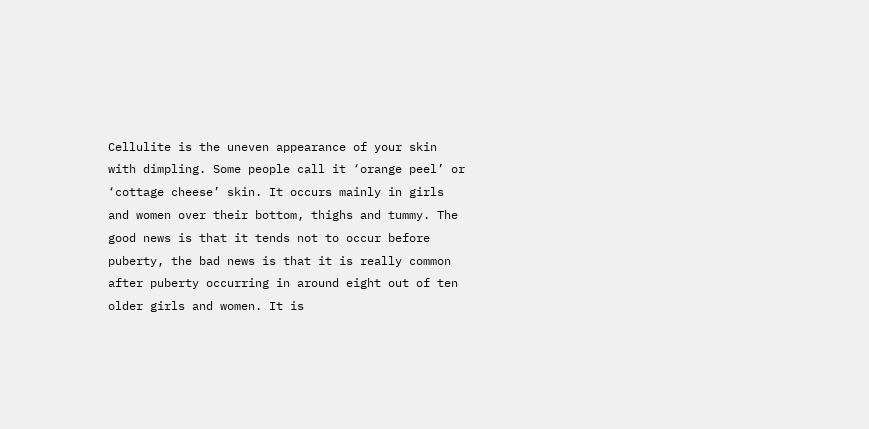Cellulite is the uneven appearance of your skin with dimpling. Some people call it ‘orange peel’ or ‘cottage cheese’ skin. It occurs mainly in girls and women over their bottom, thighs and tummy. The good news is that it tends not to occur before puberty, the bad news is that it is really common after puberty occurring in around eight out of ten older girls and women. It is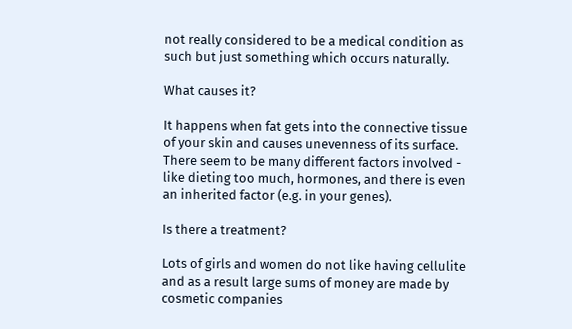not really considered to be a medical condition as such but just something which occurs naturally.

What causes it?

It happens when fat gets into the connective tissue of your skin and causes unevenness of its surface. There seem to be many different factors involved - like dieting too much, hormones, and there is even an inherited factor (e.g. in your genes).

Is there a treatment?

Lots of girls and women do not like having cellulite and as a result large sums of money are made by cosmetic companies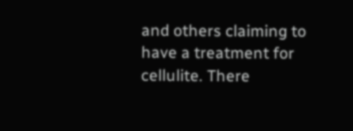and others claiming to have a treatment for cellulite. There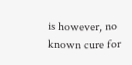is however, no known cure for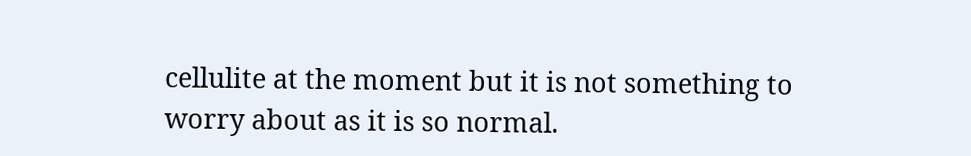cellulite at the moment but it is not something to worry about as it is so normal.